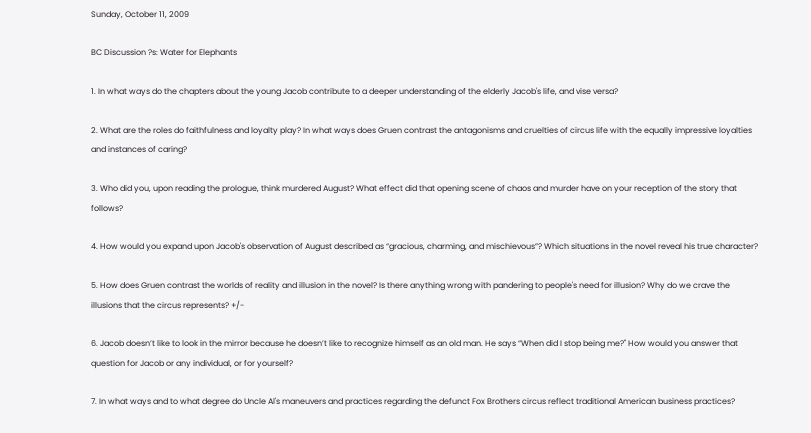Sunday, October 11, 2009

BC Discussion ?s: Water for Elephants

1. In what ways do the chapters about the young Jacob contribute to a deeper understanding of the elderly Jacob's life, and vise versa?

2. What are the roles do faithfulness and loyalty play? In what ways does Gruen contrast the antagonisms and cruelties of circus life with the equally impressive loyalties and instances of caring?

3. Who did you, upon reading the prologue, think murdered August? What effect did that opening scene of chaos and murder have on your reception of the story that follows?

4. How would you expand upon Jacob's observation of August described as “gracious, charming, and mischievous”? Which situations in the novel reveal his true character?

5. How does Gruen contrast the worlds of reality and illusion in the novel? Is there anything wrong with pandering to people's need for illusion? Why do we crave the illusions that the circus represents? +/-

6. Jacob doesn’t like to look in the mirror because he doesn’t like to recognize himself as an old man. He says “When did I stop being me?" How would you answer that question for Jacob or any individual, or for yourself?

7. In what ways and to what degree do Uncle Al's maneuvers and practices regarding the defunct Fox Brothers circus reflect traditional American business practices?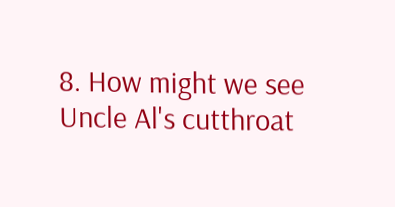8. How might we see Uncle Al's cutthroat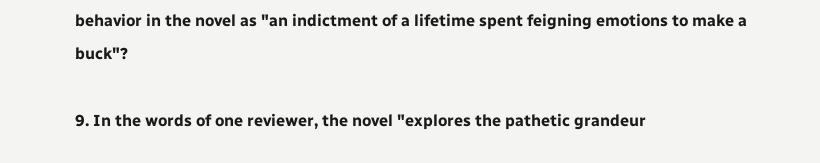behavior in the novel as "an indictment of a lifetime spent feigning emotions to make a buck"?

9. In the words of one reviewer, the novel "explores the pathetic grandeur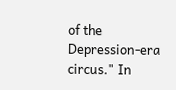of the Depression-era circus." In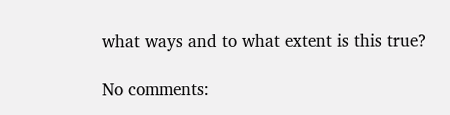what ways and to what extent is this true?

No comments: